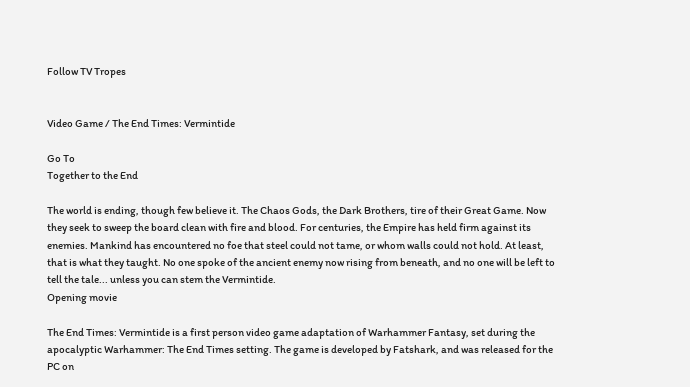Follow TV Tropes


Video Game / The End Times: Vermintide

Go To
Together to the End

The world is ending, though few believe it. The Chaos Gods, the Dark Brothers, tire of their Great Game. Now they seek to sweep the board clean with fire and blood. For centuries, the Empire has held firm against its enemies. Mankind has encountered no foe that steel could not tame, or whom walls could not hold. At least, that is what they taught. No one spoke of the ancient enemy now rising from beneath, and no one will be left to tell the tale... unless you can stem the Vermintide.
Opening movie

The End Times: Vermintide is a first person video game adaptation of Warhammer Fantasy, set during the apocalyptic Warhammer: The End Times setting. The game is developed by Fatshark, and was released for the PC on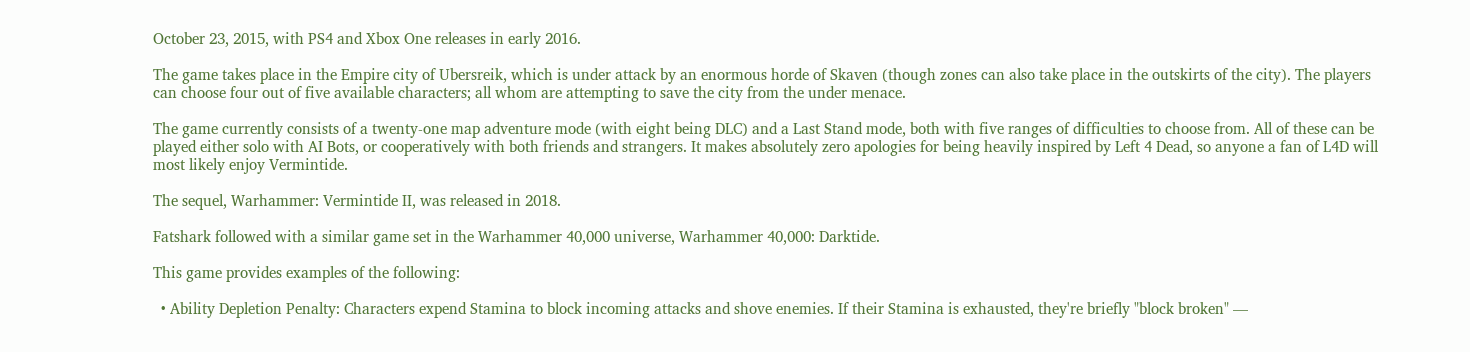October 23, 2015, with PS4 and Xbox One releases in early 2016.

The game takes place in the Empire city of Ubersreik, which is under attack by an enormous horde of Skaven (though zones can also take place in the outskirts of the city). The players can choose four out of five available characters; all whom are attempting to save the city from the under menace.

The game currently consists of a twenty-one map adventure mode (with eight being DLC) and a Last Stand mode, both with five ranges of difficulties to choose from. All of these can be played either solo with AI Bots, or cooperatively with both friends and strangers. It makes absolutely zero apologies for being heavily inspired by Left 4 Dead, so anyone a fan of L4D will most likely enjoy Vermintide.

The sequel, Warhammer: Vermintide II, was released in 2018.

Fatshark followed with a similar game set in the Warhammer 40,000 universe, Warhammer 40,000: Darktide.

This game provides examples of the following:

  • Ability Depletion Penalty: Characters expend Stamina to block incoming attacks and shove enemies. If their Stamina is exhausted, they're briefly "block broken" —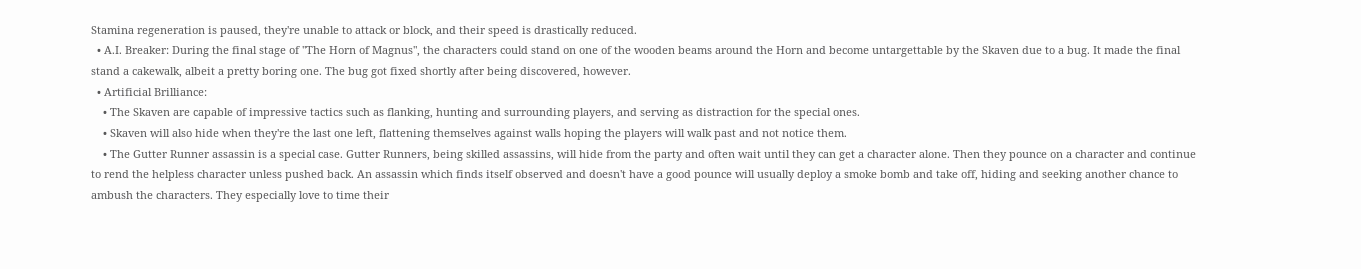Stamina regeneration is paused, they're unable to attack or block, and their speed is drastically reduced.
  • A.I. Breaker: During the final stage of "The Horn of Magnus", the characters could stand on one of the wooden beams around the Horn and become untargettable by the Skaven due to a bug. It made the final stand a cakewalk, albeit a pretty boring one. The bug got fixed shortly after being discovered, however.
  • Artificial Brilliance:
    • The Skaven are capable of impressive tactics such as flanking, hunting and surrounding players, and serving as distraction for the special ones.
    • Skaven will also hide when they're the last one left, flattening themselves against walls hoping the players will walk past and not notice them.
    • The Gutter Runner assassin is a special case. Gutter Runners, being skilled assassins, will hide from the party and often wait until they can get a character alone. Then they pounce on a character and continue to rend the helpless character unless pushed back. An assassin which finds itself observed and doesn't have a good pounce will usually deploy a smoke bomb and take off, hiding and seeking another chance to ambush the characters. They especially love to time their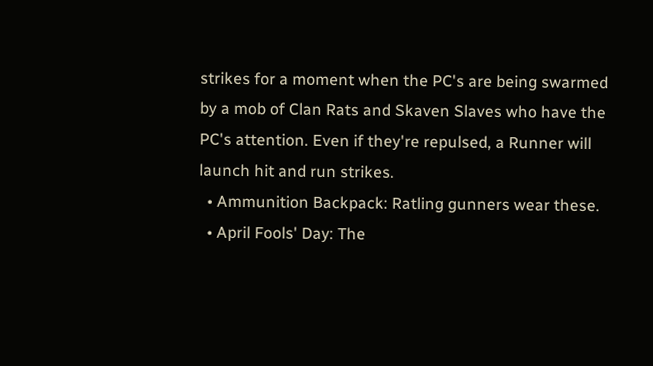strikes for a moment when the PC's are being swarmed by a mob of Clan Rats and Skaven Slaves who have the PC's attention. Even if they're repulsed, a Runner will launch hit and run strikes.
  • Ammunition Backpack: Ratling gunners wear these.
  • April Fools' Day: The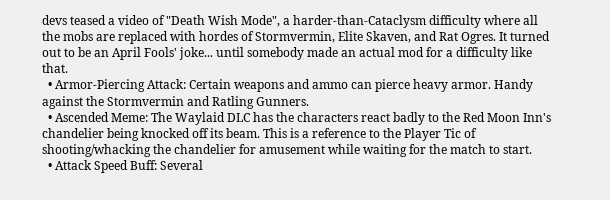devs teased a video of "Death Wish Mode", a harder-than-Cataclysm difficulty where all the mobs are replaced with hordes of Stormvermin, Elite Skaven, and Rat Ogres. It turned out to be an April Fools' joke... until somebody made an actual mod for a difficulty like that.
  • Armor-Piercing Attack: Certain weapons and ammo can pierce heavy armor. Handy against the Stormvermin and Ratling Gunners.
  • Ascended Meme: The Waylaid DLC has the characters react badly to the Red Moon Inn's chandelier being knocked off its beam. This is a reference to the Player Tic of shooting/whacking the chandelier for amusement while waiting for the match to start.
  • Attack Speed Buff: Several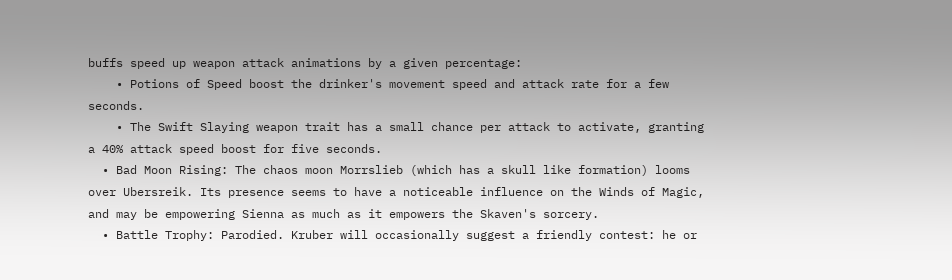buffs speed up weapon attack animations by a given percentage:
    • Potions of Speed boost the drinker's movement speed and attack rate for a few seconds.
    • The Swift Slaying weapon trait has a small chance per attack to activate, granting a 40% attack speed boost for five seconds.
  • Bad Moon Rising: The chaos moon Morrslieb (which has a skull like formation) looms over Ubersreik. Its presence seems to have a noticeable influence on the Winds of Magic, and may be empowering Sienna as much as it empowers the Skaven's sorcery.
  • Battle Trophy: Parodied. Kruber will occasionally suggest a friendly contest: he or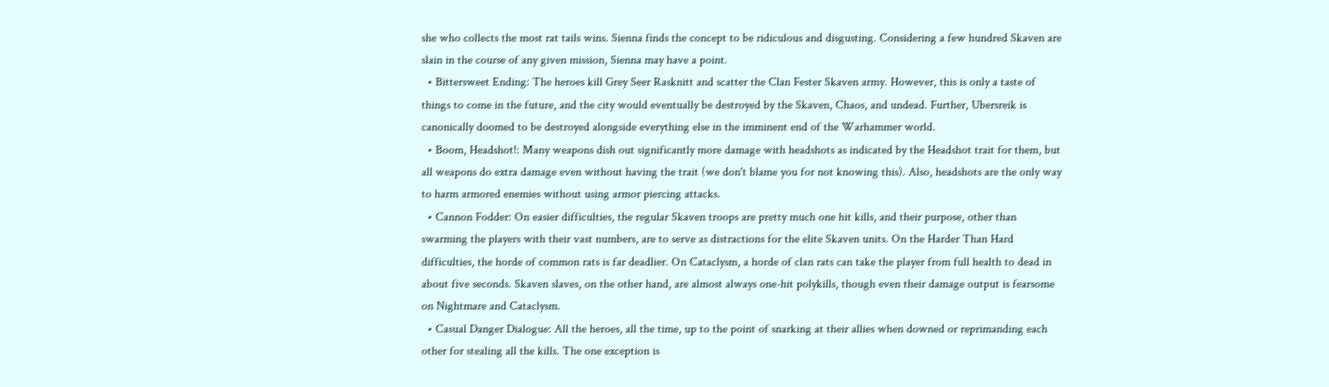she who collects the most rat tails wins. Sienna finds the concept to be ridiculous and disgusting. Considering a few hundred Skaven are slain in the course of any given mission, Sienna may have a point.
  • Bittersweet Ending: The heroes kill Grey Seer Rasknitt and scatter the Clan Fester Skaven army. However, this is only a taste of things to come in the future, and the city would eventually be destroyed by the Skaven, Chaos, and undead. Further, Ubersreik is canonically doomed to be destroyed alongside everything else in the imminent end of the Warhammer world.
  • Boom, Headshot!: Many weapons dish out significantly more damage with headshots as indicated by the Headshot trait for them, but all weapons do extra damage even without having the trait (we don't blame you for not knowing this). Also, headshots are the only way to harm armored enemies without using armor piercing attacks.
  • Cannon Fodder: On easier difficulties, the regular Skaven troops are pretty much one hit kills, and their purpose, other than swarming the players with their vast numbers, are to serve as distractions for the elite Skaven units. On the Harder Than Hard difficulties, the horde of common rats is far deadlier. On Cataclysm, a horde of clan rats can take the player from full health to dead in about five seconds. Skaven slaves, on the other hand, are almost always one-hit polykills, though even their damage output is fearsome on Nightmare and Cataclysm.
  • Casual Danger Dialogue: All the heroes, all the time, up to the point of snarking at their allies when downed or reprimanding each other for stealing all the kills. The one exception is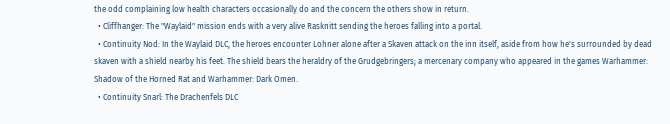the odd complaining low health characters occasionally do and the concern the others show in return.
  • Cliffhanger: The "Waylaid" mission ends with a very alive Rasknitt sending the heroes falling into a portal.
  • Continuity Nod: In the Waylaid DLC, the heroes encounter Lohner alone after a Skaven attack on the inn itself, aside from how he's surrounded by dead skaven with a shield nearby his feet. The shield bears the heraldry of the Grudgebringers; a mercenary company who appeared in the games Warhammer: Shadow of the Horned Rat and Warhammer: Dark Omen.
  • Continuity Snarl: The Drachenfels DLC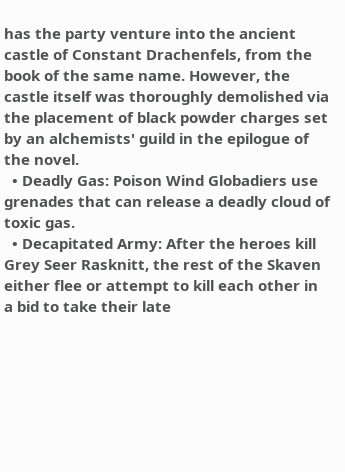has the party venture into the ancient castle of Constant Drachenfels, from the book of the same name. However, the castle itself was thoroughly demolished via the placement of black powder charges set by an alchemists' guild in the epilogue of the novel.
  • Deadly Gas: Poison Wind Globadiers use grenades that can release a deadly cloud of toxic gas.
  • Decapitated Army: After the heroes kill Grey Seer Rasknitt, the rest of the Skaven either flee or attempt to kill each other in a bid to take their late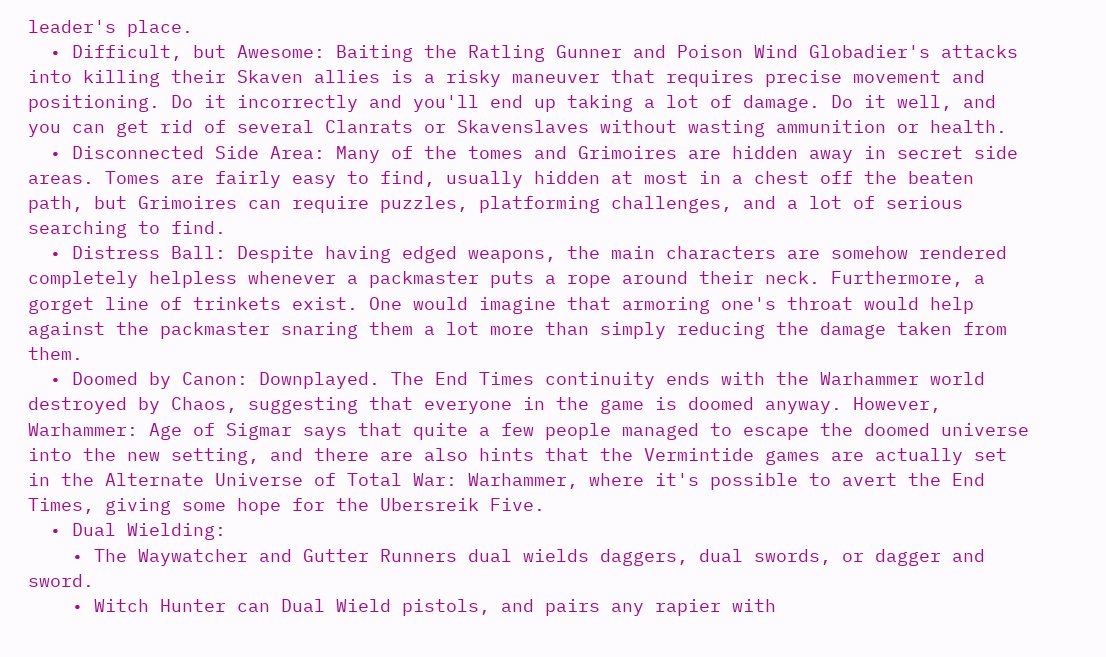leader's place.
  • Difficult, but Awesome: Baiting the Ratling Gunner and Poison Wind Globadier's attacks into killing their Skaven allies is a risky maneuver that requires precise movement and positioning. Do it incorrectly and you'll end up taking a lot of damage. Do it well, and you can get rid of several Clanrats or Skavenslaves without wasting ammunition or health.
  • Disconnected Side Area: Many of the tomes and Grimoires are hidden away in secret side areas. Tomes are fairly easy to find, usually hidden at most in a chest off the beaten path, but Grimoires can require puzzles, platforming challenges, and a lot of serious searching to find.
  • Distress Ball: Despite having edged weapons, the main characters are somehow rendered completely helpless whenever a packmaster puts a rope around their neck. Furthermore, a gorget line of trinkets exist. One would imagine that armoring one's throat would help against the packmaster snaring them a lot more than simply reducing the damage taken from them.
  • Doomed by Canon: Downplayed. The End Times continuity ends with the Warhammer world destroyed by Chaos, suggesting that everyone in the game is doomed anyway. However, Warhammer: Age of Sigmar says that quite a few people managed to escape the doomed universe into the new setting, and there are also hints that the Vermintide games are actually set in the Alternate Universe of Total War: Warhammer, where it's possible to avert the End Times, giving some hope for the Ubersreik Five.
  • Dual Wielding:
    • The Waywatcher and Gutter Runners dual wields daggers, dual swords, or dagger and sword.
    • Witch Hunter can Dual Wield pistols, and pairs any rapier with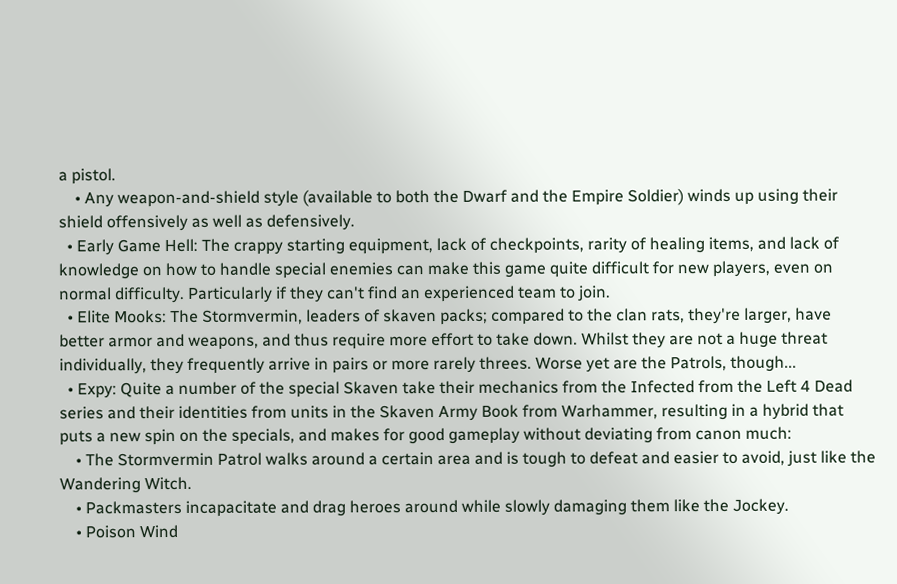a pistol.
    • Any weapon-and-shield style (available to both the Dwarf and the Empire Soldier) winds up using their shield offensively as well as defensively.
  • Early Game Hell: The crappy starting equipment, lack of checkpoints, rarity of healing items, and lack of knowledge on how to handle special enemies can make this game quite difficult for new players, even on normal difficulty. Particularly if they can't find an experienced team to join.
  • Elite Mooks: The Stormvermin, leaders of skaven packs; compared to the clan rats, they're larger, have better armor and weapons, and thus require more effort to take down. Whilst they are not a huge threat individually, they frequently arrive in pairs or more rarely threes. Worse yet are the Patrols, though...
  • Expy: Quite a number of the special Skaven take their mechanics from the Infected from the Left 4 Dead series and their identities from units in the Skaven Army Book from Warhammer, resulting in a hybrid that puts a new spin on the specials, and makes for good gameplay without deviating from canon much:
    • The Stormvermin Patrol walks around a certain area and is tough to defeat and easier to avoid, just like the Wandering Witch.
    • Packmasters incapacitate and drag heroes around while slowly damaging them like the Jockey.
    • Poison Wind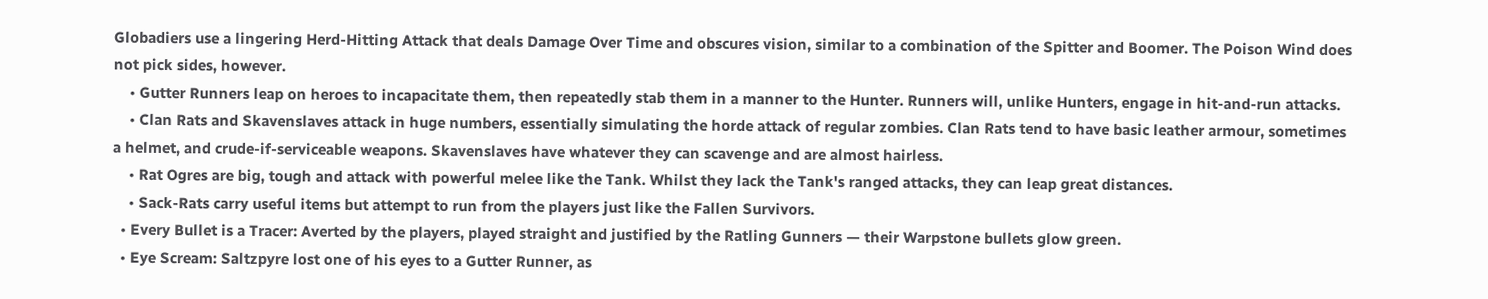Globadiers use a lingering Herd-Hitting Attack that deals Damage Over Time and obscures vision, similar to a combination of the Spitter and Boomer. The Poison Wind does not pick sides, however.
    • Gutter Runners leap on heroes to incapacitate them, then repeatedly stab them in a manner to the Hunter. Runners will, unlike Hunters, engage in hit-and-run attacks.
    • Clan Rats and Skavenslaves attack in huge numbers, essentially simulating the horde attack of regular zombies. Clan Rats tend to have basic leather armour, sometimes a helmet, and crude-if-serviceable weapons. Skavenslaves have whatever they can scavenge and are almost hairless.
    • Rat Ogres are big, tough and attack with powerful melee like the Tank. Whilst they lack the Tank's ranged attacks, they can leap great distances.
    • Sack-Rats carry useful items but attempt to run from the players just like the Fallen Survivors.
  • Every Bullet is a Tracer: Averted by the players, played straight and justified by the Ratling Gunners — their Warpstone bullets glow green.
  • Eye Scream: Saltzpyre lost one of his eyes to a Gutter Runner, as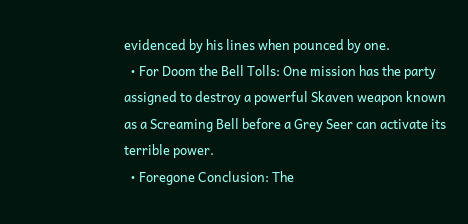evidenced by his lines when pounced by one.
  • For Doom the Bell Tolls: One mission has the party assigned to destroy a powerful Skaven weapon known as a Screaming Bell before a Grey Seer can activate its terrible power.
  • Foregone Conclusion: The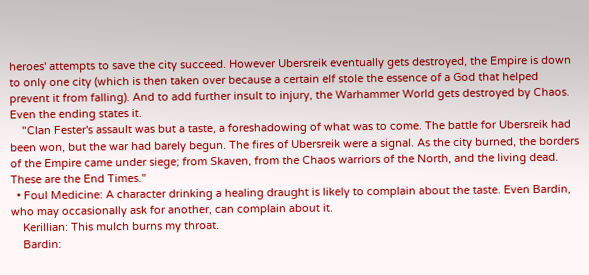heroes' attempts to save the city succeed. However Ubersreik eventually gets destroyed, the Empire is down to only one city (which is then taken over because a certain elf stole the essence of a God that helped prevent it from falling). And to add further insult to injury, the Warhammer World gets destroyed by Chaos. Even the ending states it.
    "Clan Fester's assault was but a taste, a foreshadowing of what was to come. The battle for Ubersreik had been won, but the war had barely begun. The fires of Ubersreik were a signal. As the city burned, the borders of the Empire came under siege; from Skaven, from the Chaos warriors of the North, and the living dead. These are the End Times."
  • Foul Medicine: A character drinking a healing draught is likely to complain about the taste. Even Bardin, who may occasionally ask for another, can complain about it.
    Kerillian: This mulch burns my throat.
    Bardin: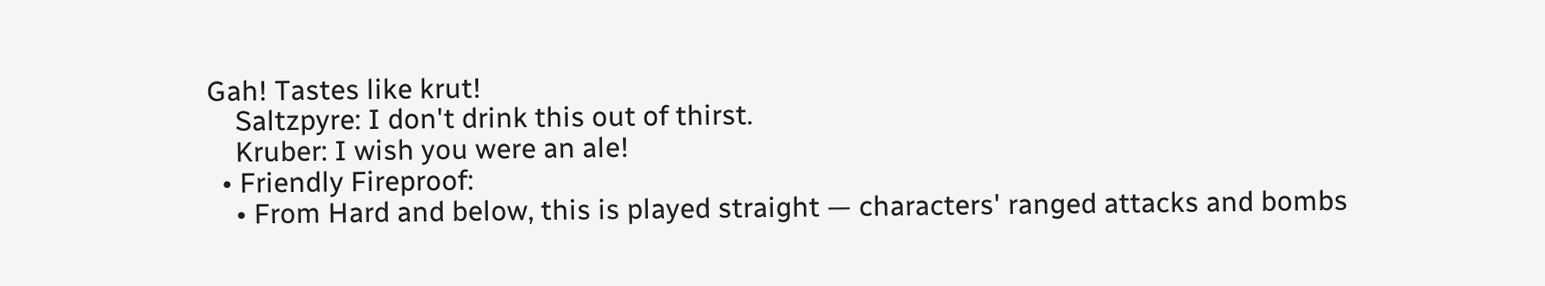Gah! Tastes like krut!
    Saltzpyre: I don't drink this out of thirst.
    Kruber: I wish you were an ale!
  • Friendly Fireproof:
    • From Hard and below, this is played straight — characters' ranged attacks and bombs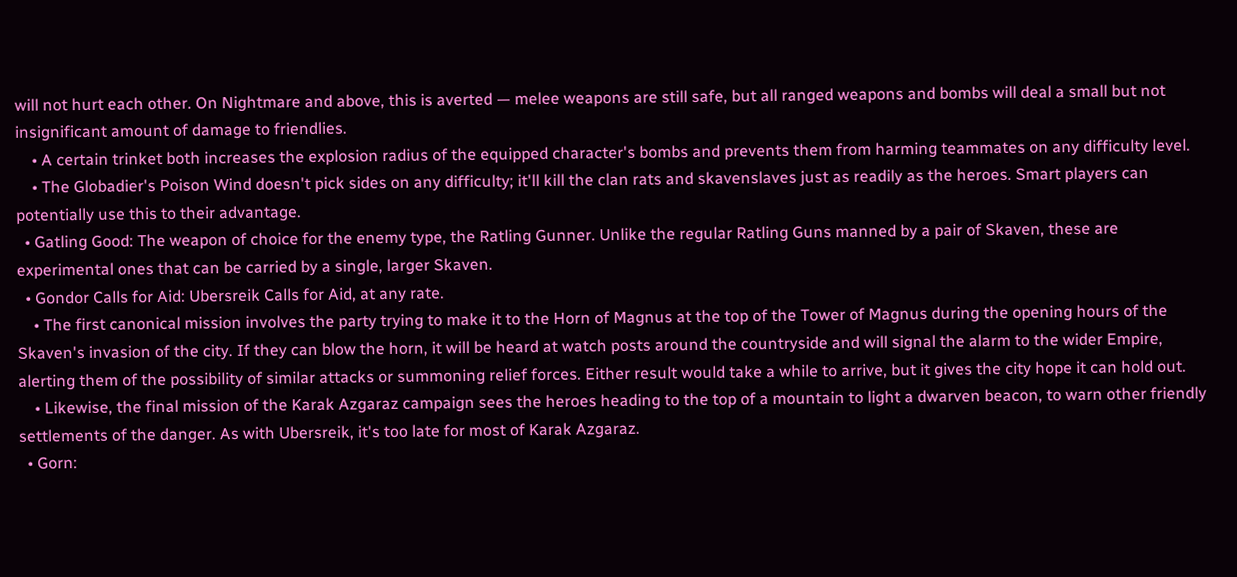will not hurt each other. On Nightmare and above, this is averted — melee weapons are still safe, but all ranged weapons and bombs will deal a small but not insignificant amount of damage to friendlies.
    • A certain trinket both increases the explosion radius of the equipped character's bombs and prevents them from harming teammates on any difficulty level.
    • The Globadier's Poison Wind doesn't pick sides on any difficulty; it'll kill the clan rats and skavenslaves just as readily as the heroes. Smart players can potentially use this to their advantage.
  • Gatling Good: The weapon of choice for the enemy type, the Ratling Gunner. Unlike the regular Ratling Guns manned by a pair of Skaven, these are experimental ones that can be carried by a single, larger Skaven.
  • Gondor Calls for Aid: Ubersreik Calls for Aid, at any rate.
    • The first canonical mission involves the party trying to make it to the Horn of Magnus at the top of the Tower of Magnus during the opening hours of the Skaven's invasion of the city. If they can blow the horn, it will be heard at watch posts around the countryside and will signal the alarm to the wider Empire, alerting them of the possibility of similar attacks or summoning relief forces. Either result would take a while to arrive, but it gives the city hope it can hold out.
    • Likewise, the final mission of the Karak Azgaraz campaign sees the heroes heading to the top of a mountain to light a dwarven beacon, to warn other friendly settlements of the danger. As with Ubersreik, it's too late for most of Karak Azgaraz.
  • Gorn: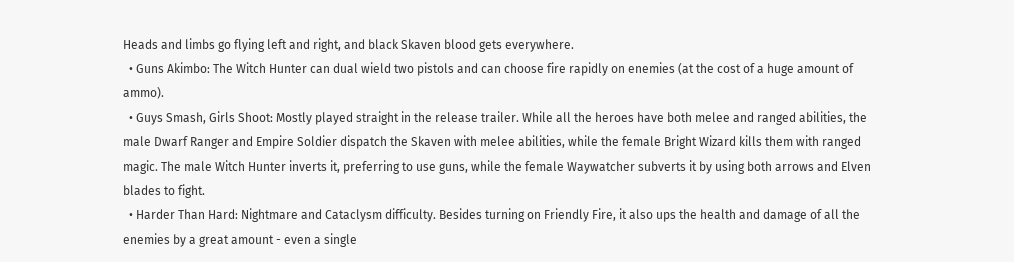Heads and limbs go flying left and right, and black Skaven blood gets everywhere.
  • Guns Akimbo: The Witch Hunter can dual wield two pistols and can choose fire rapidly on enemies (at the cost of a huge amount of ammo).
  • Guys Smash, Girls Shoot: Mostly played straight in the release trailer. While all the heroes have both melee and ranged abilities, the male Dwarf Ranger and Empire Soldier dispatch the Skaven with melee abilities, while the female Bright Wizard kills them with ranged magic. The male Witch Hunter inverts it, preferring to use guns, while the female Waywatcher subverts it by using both arrows and Elven blades to fight.
  • Harder Than Hard: Nightmare and Cataclysm difficulty. Besides turning on Friendly Fire, it also ups the health and damage of all the enemies by a great amount - even a single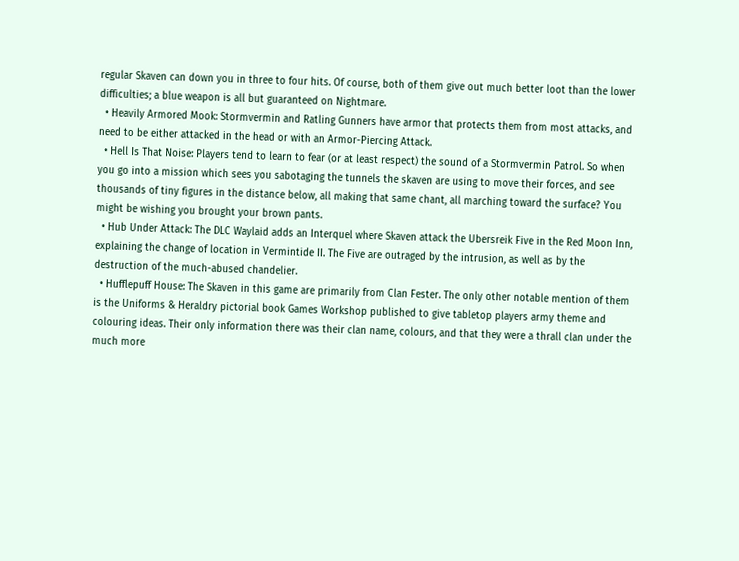regular Skaven can down you in three to four hits. Of course, both of them give out much better loot than the lower difficulties; a blue weapon is all but guaranteed on Nightmare.
  • Heavily Armored Mook: Stormvermin and Ratling Gunners have armor that protects them from most attacks, and need to be either attacked in the head or with an Armor-Piercing Attack.
  • Hell Is That Noise: Players tend to learn to fear (or at least respect) the sound of a Stormvermin Patrol. So when you go into a mission which sees you sabotaging the tunnels the skaven are using to move their forces, and see thousands of tiny figures in the distance below, all making that same chant, all marching toward the surface? You might be wishing you brought your brown pants.
  • Hub Under Attack: The DLC Waylaid adds an Interquel where Skaven attack the Ubersreik Five in the Red Moon Inn, explaining the change of location in Vermintide II. The Five are outraged by the intrusion, as well as by the destruction of the much-abused chandelier.
  • Hufflepuff House: The Skaven in this game are primarily from Clan Fester. The only other notable mention of them is the Uniforms & Heraldry pictorial book Games Workshop published to give tabletop players army theme and colouring ideas. Their only information there was their clan name, colours, and that they were a thrall clan under the much more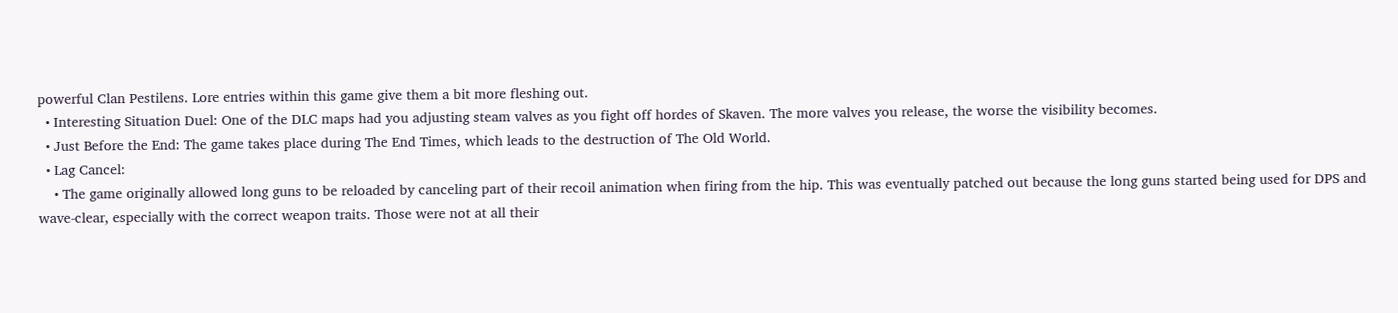powerful Clan Pestilens. Lore entries within this game give them a bit more fleshing out.
  • Interesting Situation Duel: One of the DLC maps had you adjusting steam valves as you fight off hordes of Skaven. The more valves you release, the worse the visibility becomes.
  • Just Before the End: The game takes place during The End Times, which leads to the destruction of The Old World.
  • Lag Cancel:
    • The game originally allowed long guns to be reloaded by canceling part of their recoil animation when firing from the hip. This was eventually patched out because the long guns started being used for DPS and wave-clear, especially with the correct weapon traits. Those were not at all their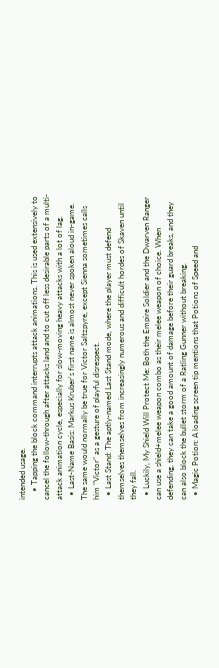intended usage.
    • Tapping the block command interrupts attack animations. This is used extensively to cancel the follow-through after attacks land and to cut off less desirable parts of a multi-attack animation cycle, especially for slow-moving heavy attacks with a lot of lag.
  • Last-Name Basis: Markus Kruber's first name is almost never spoken aloud in-game. The same would normally be true for Victor Saltzpyre, except Sienna sometimes calls him "Victor" as a gesture of playful disrespect.
  • Last Stand: The aptly-named Last Stand mode, where the player must defend themselves themselves from increasingly numerous and difficult hordes of Skaven until they fall.
  • Luckily, My Shield Will Protect Me: Both the Empire Soldier and the Dwarven Ranger can use a shield+melee weapon combo as their melee weapon of choice. When defending, they can take a good amount of damage before their guard breaks, and they can also block the bullet storm of a Ratling Gunner without breaking.
  • Magic Potion: A loading screen tip mentions that Potions of Speed and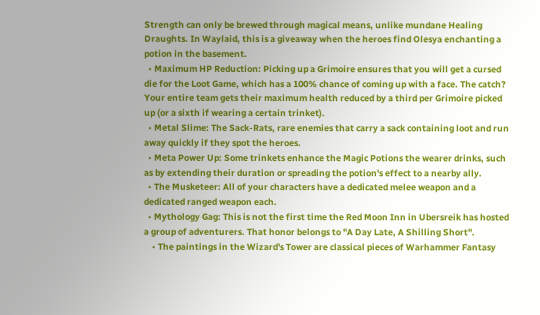Strength can only be brewed through magical means, unlike mundane Healing Draughts. In Waylaid, this is a giveaway when the heroes find Olesya enchanting a potion in the basement.
  • Maximum HP Reduction: Picking up a Grimoire ensures that you will get a cursed die for the Loot Game, which has a 100% chance of coming up with a face. The catch? Your entire team gets their maximum health reduced by a third per Grimoire picked up (or a sixth if wearing a certain trinket).
  • Metal Slime: The Sack-Rats, rare enemies that carry a sack containing loot and run away quickly if they spot the heroes.
  • Meta Power Up: Some trinkets enhance the Magic Potions the wearer drinks, such as by extending their duration or spreading the potion's effect to a nearby ally.
  • The Musketeer: All of your characters have a dedicated melee weapon and a dedicated ranged weapon each.
  • Mythology Gag: This is not the first time the Red Moon Inn in Ubersreik has hosted a group of adventurers. That honor belongs to "A Day Late, A Shilling Short".
    • The paintings in the Wizard's Tower are classical pieces of Warhammer Fantasy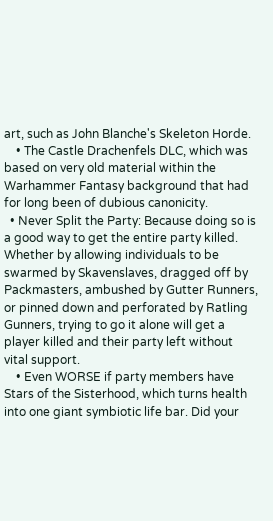art, such as John Blanche's Skeleton Horde.
    • The Castle Drachenfels DLC, which was based on very old material within the Warhammer Fantasy background that had for long been of dubious canonicity.
  • Never Split the Party: Because doing so is a good way to get the entire party killed. Whether by allowing individuals to be swarmed by Skavenslaves, dragged off by Packmasters, ambushed by Gutter Runners, or pinned down and perforated by Ratling Gunners, trying to go it alone will get a player killed and their party left without vital support.
    • Even WORSE if party members have Stars of the Sisterhood, which turns health into one giant symbiotic life bar. Did your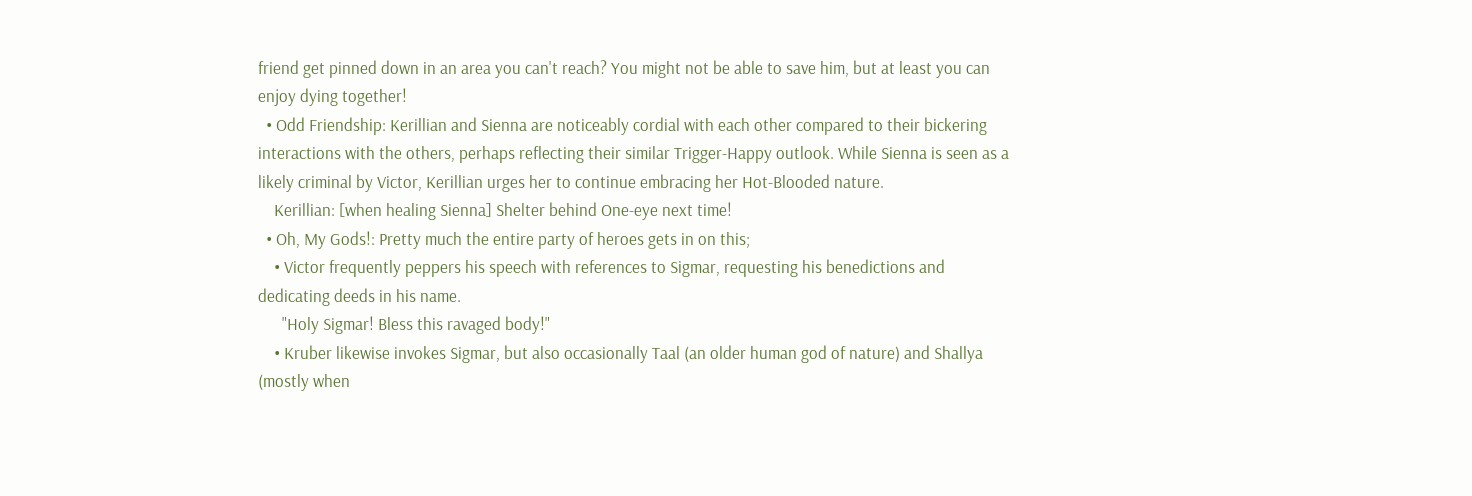friend get pinned down in an area you can't reach? You might not be able to save him, but at least you can enjoy dying together!
  • Odd Friendship: Kerillian and Sienna are noticeably cordial with each other compared to their bickering interactions with the others, perhaps reflecting their similar Trigger-Happy outlook. While Sienna is seen as a likely criminal by Victor, Kerillian urges her to continue embracing her Hot-Blooded nature.
    Kerillian: [when healing Sienna] Shelter behind One-eye next time!
  • Oh, My Gods!: Pretty much the entire party of heroes gets in on this;
    • Victor frequently peppers his speech with references to Sigmar, requesting his benedictions and dedicating deeds in his name.
      "Holy Sigmar! Bless this ravaged body!"
    • Kruber likewise invokes Sigmar, but also occasionally Taal (an older human god of nature) and Shallya (mostly when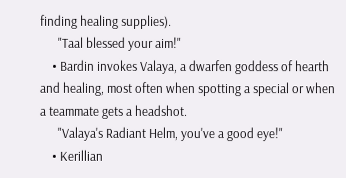finding healing supplies).
      "Taal blessed your aim!"
    • Bardin invokes Valaya, a dwarfen goddess of hearth and healing, most often when spotting a special or when a teammate gets a headshot.
      "Valaya's Radiant Helm, you've a good eye!"
    • Kerillian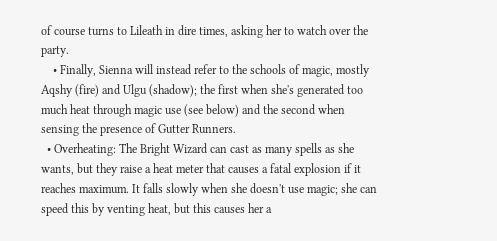of course turns to Lileath in dire times, asking her to watch over the party.
    • Finally, Sienna will instead refer to the schools of magic, mostly Aqshy (fire) and Ulgu (shadow); the first when she's generated too much heat through magic use (see below) and the second when sensing the presence of Gutter Runners.
  • Overheating: The Bright Wizard can cast as many spells as she wants, but they raise a heat meter that causes a fatal explosion if it reaches maximum. It falls slowly when she doesn't use magic; she can speed this by venting heat, but this causes her a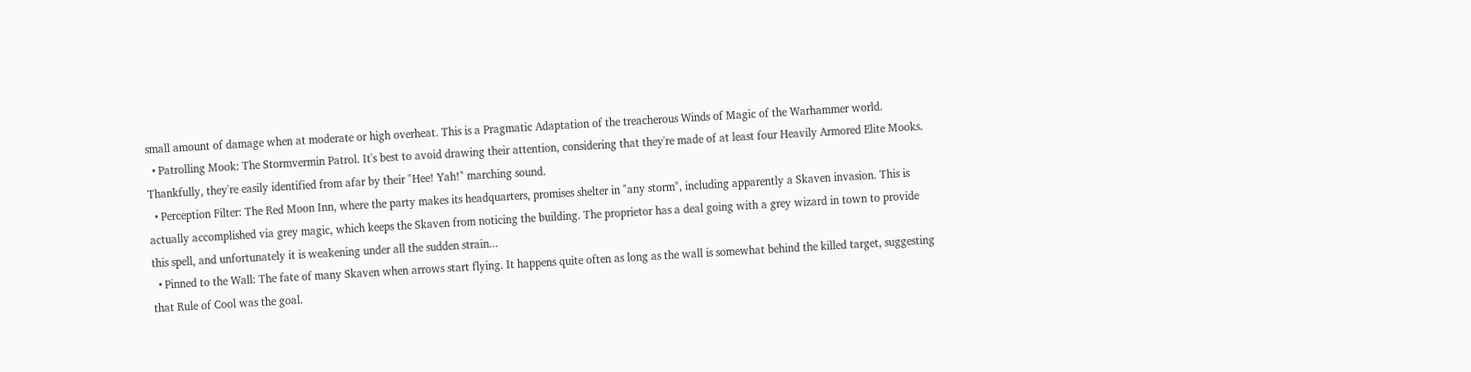small amount of damage when at moderate or high overheat. This is a Pragmatic Adaptation of the treacherous Winds of Magic of the Warhammer world.
  • Patrolling Mook: The Stormvermin Patrol. It's best to avoid drawing their attention, considering that they're made of at least four Heavily Armored Elite Mooks. Thankfully, they're easily identified from afar by their "Hee! Yah!" marching sound.
  • Perception Filter: The Red Moon Inn, where the party makes its headquarters, promises shelter in "any storm", including apparently a Skaven invasion. This is actually accomplished via grey magic, which keeps the Skaven from noticing the building. The proprietor has a deal going with a grey wizard in town to provide this spell, and unfortunately it is weakening under all the sudden strain...
  • Pinned to the Wall: The fate of many Skaven when arrows start flying. It happens quite often as long as the wall is somewhat behind the killed target, suggesting that Rule of Cool was the goal.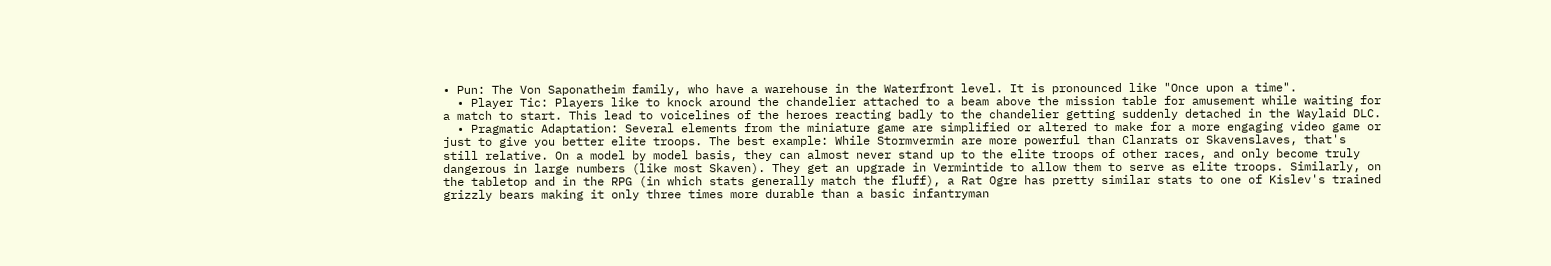• Pun: The Von Saponatheim family, who have a warehouse in the Waterfront level. It is pronounced like "Once upon a time".
  • Player Tic: Players like to knock around the chandelier attached to a beam above the mission table for amusement while waiting for a match to start. This lead to voicelines of the heroes reacting badly to the chandelier getting suddenly detached in the Waylaid DLC.
  • Pragmatic Adaptation: Several elements from the miniature game are simplified or altered to make for a more engaging video game or just to give you better elite troops. The best example: While Stormvermin are more powerful than Clanrats or Skavenslaves, that's still relative. On a model by model basis, they can almost never stand up to the elite troops of other races, and only become truly dangerous in large numbers (like most Skaven). They get an upgrade in Vermintide to allow them to serve as elite troops. Similarly, on the tabletop and in the RPG (in which stats generally match the fluff), a Rat Ogre has pretty similar stats to one of Kislev's trained grizzly bears making it only three times more durable than a basic infantryman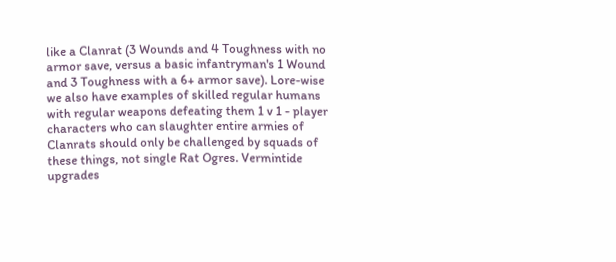like a Clanrat (3 Wounds and 4 Toughness with no armor save, versus a basic infantryman's 1 Wound and 3 Toughness with a 6+ armor save). Lore-wise we also have examples of skilled regular humans with regular weapons defeating them 1 v 1 - player characters who can slaughter entire armies of Clanrats should only be challenged by squads of these things, not single Rat Ogres. Vermintide upgrades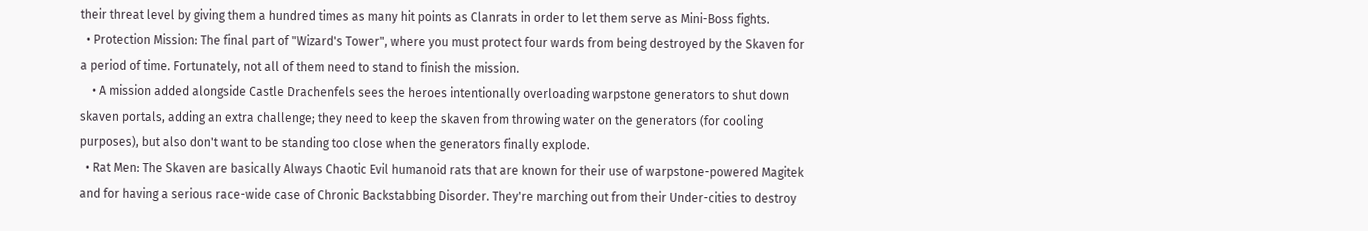their threat level by giving them a hundred times as many hit points as Clanrats in order to let them serve as Mini-Boss fights.
  • Protection Mission: The final part of "Wizard's Tower", where you must protect four wards from being destroyed by the Skaven for a period of time. Fortunately, not all of them need to stand to finish the mission.
    • A mission added alongside Castle Drachenfels sees the heroes intentionally overloading warpstone generators to shut down skaven portals, adding an extra challenge; they need to keep the skaven from throwing water on the generators (for cooling purposes), but also don't want to be standing too close when the generators finally explode.
  • Rat Men: The Skaven are basically Always Chaotic Evil humanoid rats that are known for their use of warpstone-powered Magitek and for having a serious race-wide case of Chronic Backstabbing Disorder. They're marching out from their Under-cities to destroy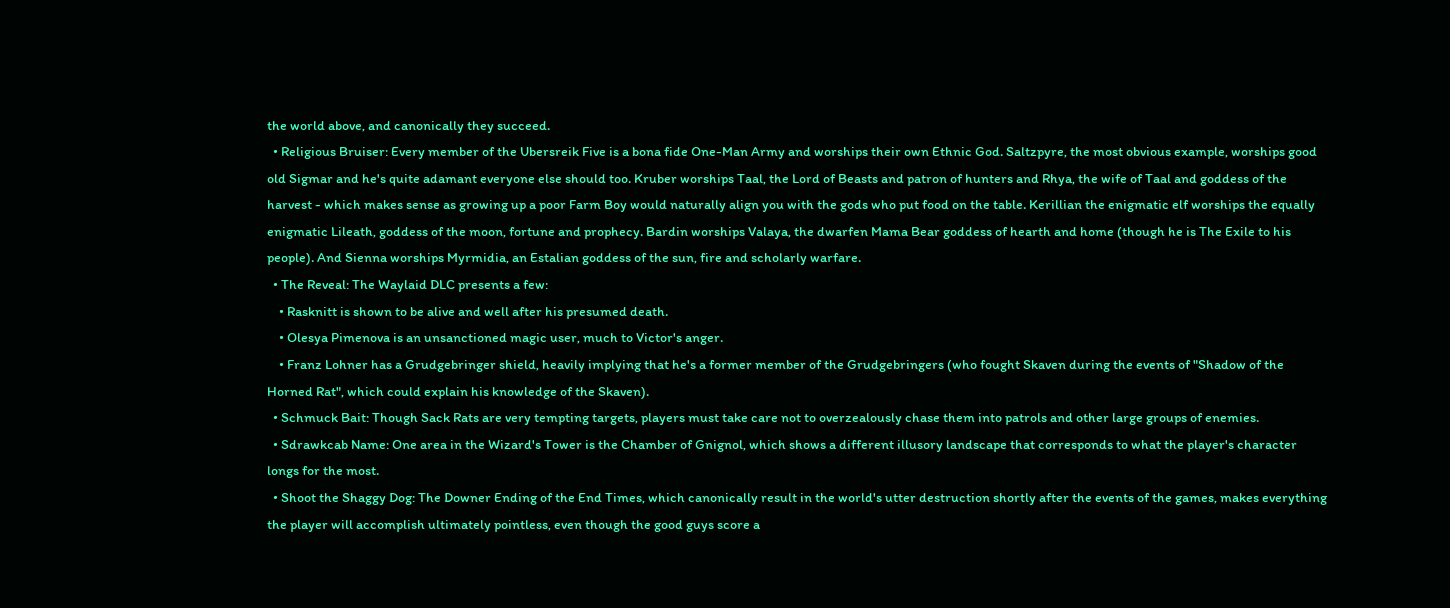the world above, and canonically they succeed.
  • Religious Bruiser: Every member of the Ubersreik Five is a bona fide One-Man Army and worships their own Ethnic God. Saltzpyre, the most obvious example, worships good old Sigmar and he's quite adamant everyone else should too. Kruber worships Taal, the Lord of Beasts and patron of hunters and Rhya, the wife of Taal and goddess of the harvest - which makes sense as growing up a poor Farm Boy would naturally align you with the gods who put food on the table. Kerillian the enigmatic elf worships the equally enigmatic Lileath, goddess of the moon, fortune and prophecy. Bardin worships Valaya, the dwarfen Mama Bear goddess of hearth and home (though he is The Exile to his people). And Sienna worships Myrmidia, an Estalian goddess of the sun, fire and scholarly warfare.
  • The Reveal: The Waylaid DLC presents a few:
    • Rasknitt is shown to be alive and well after his presumed death.
    • Olesya Pimenova is an unsanctioned magic user, much to Victor's anger.
    • Franz Lohner has a Grudgebringer shield, heavily implying that he's a former member of the Grudgebringers (who fought Skaven during the events of "Shadow of the Horned Rat", which could explain his knowledge of the Skaven).
  • Schmuck Bait: Though Sack Rats are very tempting targets, players must take care not to overzealously chase them into patrols and other large groups of enemies.
  • Sdrawkcab Name: One area in the Wizard's Tower is the Chamber of Gnignol, which shows a different illusory landscape that corresponds to what the player's character longs for the most.
  • Shoot the Shaggy Dog: The Downer Ending of the End Times, which canonically result in the world's utter destruction shortly after the events of the games, makes everything the player will accomplish ultimately pointless, even though the good guys score a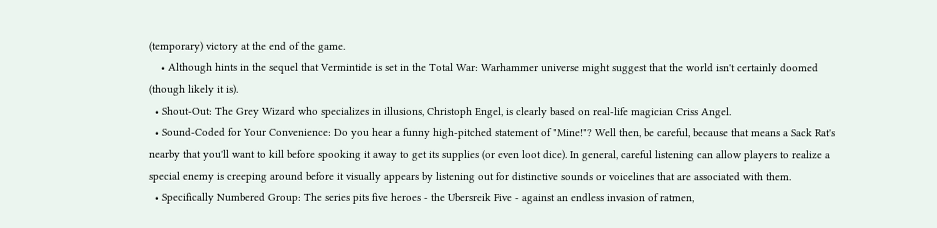(temporary) victory at the end of the game.
    • Although hints in the sequel that Vermintide is set in the Total War: Warhammer universe might suggest that the world isn't certainly doomed (though likely it is).
  • Shout-Out: The Grey Wizard who specializes in illusions, Christoph Engel, is clearly based on real-life magician Criss Angel.
  • Sound-Coded for Your Convenience: Do you hear a funny high-pitched statement of "Mine!"? Well then, be careful, because that means a Sack Rat's nearby that you'll want to kill before spooking it away to get its supplies (or even loot dice). In general, careful listening can allow players to realize a special enemy is creeping around before it visually appears by listening out for distinctive sounds or voicelines that are associated with them.
  • Specifically Numbered Group: The series pits five heroes - the Ubersreik Five - against an endless invasion of ratmen,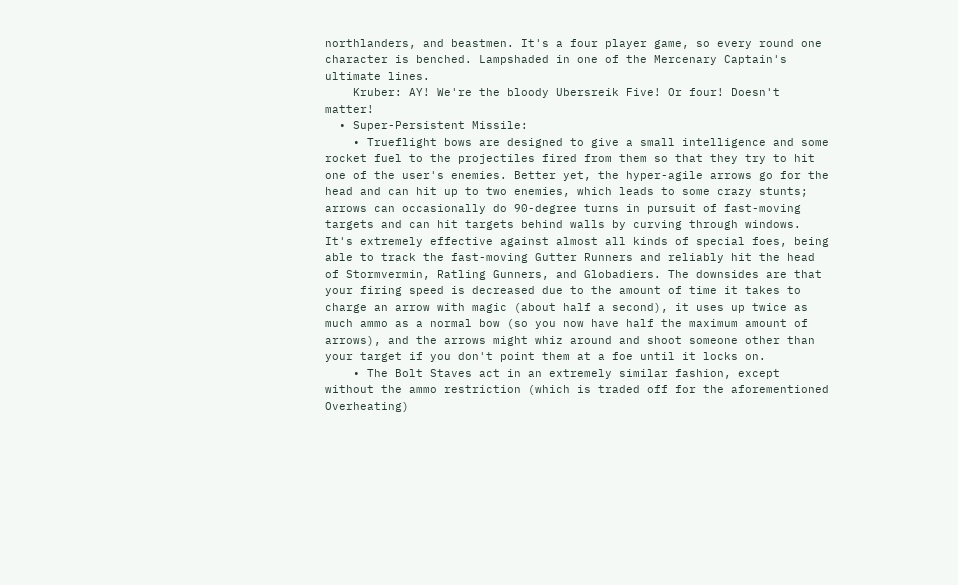northlanders, and beastmen. It's a four player game, so every round one character is benched. Lampshaded in one of the Mercenary Captain's ultimate lines.
    Kruber: AY! We're the bloody Ubersreik Five! Or four! Doesn't matter!
  • Super-Persistent Missile:
    • Trueflight bows are designed to give a small intelligence and some rocket fuel to the projectiles fired from them so that they try to hit one of the user's enemies. Better yet, the hyper-agile arrows go for the head and can hit up to two enemies, which leads to some crazy stunts; arrows can occasionally do 90-degree turns in pursuit of fast-moving targets and can hit targets behind walls by curving through windows. It's extremely effective against almost all kinds of special foes, being able to track the fast-moving Gutter Runners and reliably hit the head of Stormvermin, Ratling Gunners, and Globadiers. The downsides are that your firing speed is decreased due to the amount of time it takes to charge an arrow with magic (about half a second), it uses up twice as much ammo as a normal bow (so you now have half the maximum amount of arrows), and the arrows might whiz around and shoot someone other than your target if you don't point them at a foe until it locks on.
    • The Bolt Staves act in an extremely similar fashion, except without the ammo restriction (which is traded off for the aforementioned Overheating)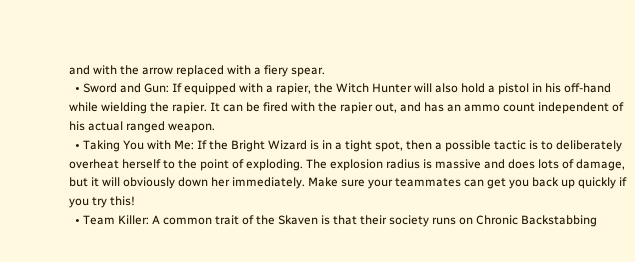and with the arrow replaced with a fiery spear.
  • Sword and Gun: If equipped with a rapier, the Witch Hunter will also hold a pistol in his off-hand while wielding the rapier. It can be fired with the rapier out, and has an ammo count independent of his actual ranged weapon.
  • Taking You with Me: If the Bright Wizard is in a tight spot, then a possible tactic is to deliberately overheat herself to the point of exploding. The explosion radius is massive and does lots of damage, but it will obviously down her immediately. Make sure your teammates can get you back up quickly if you try this!
  • Team Killer: A common trait of the Skaven is that their society runs on Chronic Backstabbing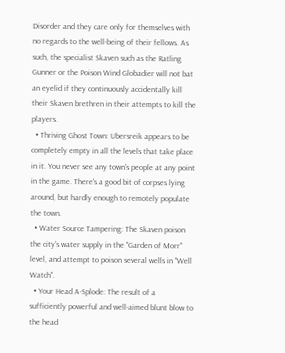Disorder and they care only for themselves with no regards to the well-being of their fellows. As such, the specialist Skaven such as the Ratling Gunner or the Poison Wind Globadier will not bat an eyelid if they continuously accidentally kill their Skaven brethren in their attempts to kill the players.
  • Thriving Ghost Town: Ubersreik appears to be completely empty in all the levels that take place in it. You never see any town's people at any point in the game. There's a good bit of corpses lying around, but hardly enough to remotely populate the town.
  • Water Source Tampering: The Skaven poison the city's water supply in the "Garden of Morr" level, and attempt to poison several wells in "Well Watch".
  • Your Head A-Splode: The result of a sufficiently powerful and well-aimed blunt blow to the head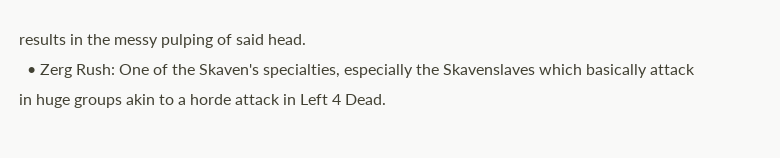results in the messy pulping of said head.
  • Zerg Rush: One of the Skaven's specialties, especially the Skavenslaves which basically attack in huge groups akin to a horde attack in Left 4 Dead.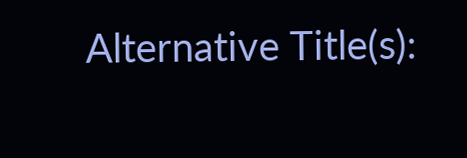Alternative Title(s):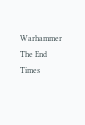Warhammer The End Times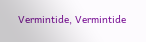Vermintide, Vermintide